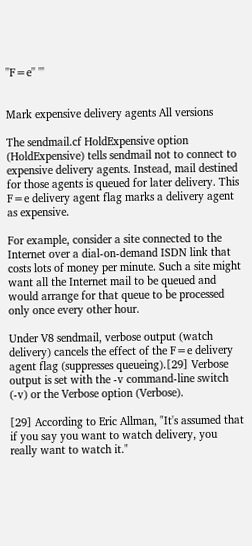''F=e'' '''


Mark expensive delivery agents All versions

The sendmail.cf HoldExpensive option (HoldExpensive) tells sendmail not to connect to expensive delivery agents. Instead, mail destined for those agents is queued for later delivery. This F=e delivery agent flag marks a delivery agent as expensive.

For example, consider a site connected to the Internet over a dial-on-demand ISDN link that costs lots of money per minute. Such a site might want all the Internet mail to be queued and would arrange for that queue to be processed only once every other hour.

Under V8 sendmail, verbose output (watch delivery) cancels the effect of the F=e delivery agent flag (suppresses queueing).[29] Verbose output is set with the -v command-line switch (-v) or the Verbose option (Verbose).

[29] According to Eric Allman, "It's assumed that if you say you want to watch delivery, you really want to watch it."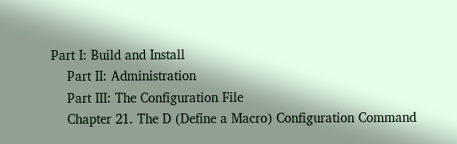Part I: Build and Install
    Part II: Administration
    Part III: The Configuration File
    Chapter 21. The D (Define a Macro) Configuration Command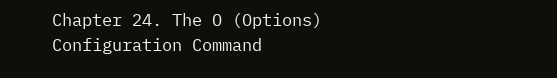Chapter 24. The O (Options) Configuration Command